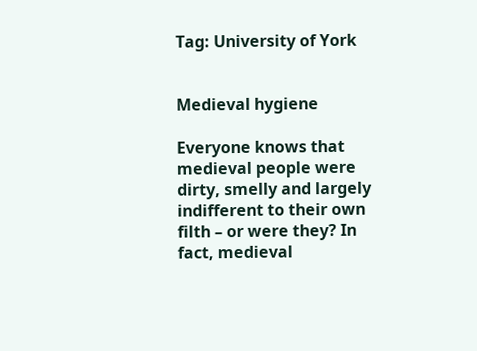Tag: University of York


Medieval hygiene

Everyone knows that medieval people were dirty, smelly and largely indifferent to their own filth – or were they? In fact, medieval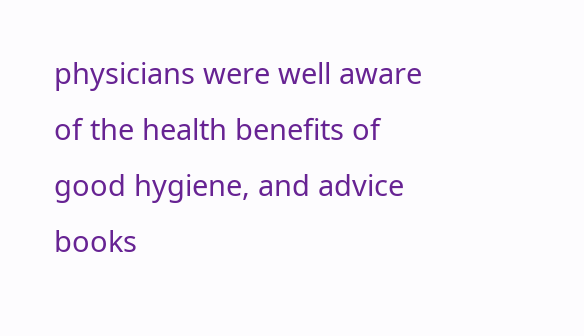physicians were well aware of the health benefits of good hygiene, and advice books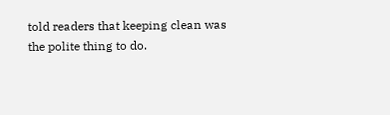told readers that keeping clean was the polite thing to do.